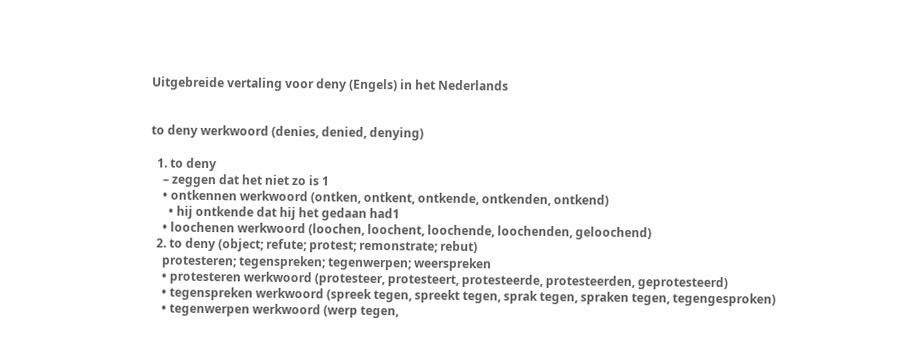Uitgebreide vertaling voor deny (Engels) in het Nederlands


to deny werkwoord (denies, denied, denying)

  1. to deny
    – zeggen dat het niet zo is 1
    • ontkennen werkwoord (ontken, ontkent, ontkende, ontkenden, ontkend)
      • hij ontkende dat hij het gedaan had1
    • loochenen werkwoord (loochen, loochent, loochende, loochenden, geloochend)
  2. to deny (object; refute; protest; remonstrate; rebut)
    protesteren; tegenspreken; tegenwerpen; weerspreken
    • protesteren werkwoord (protesteer, protesteert, protesteerde, protesteerden, geprotesteerd)
    • tegenspreken werkwoord (spreek tegen, spreekt tegen, sprak tegen, spraken tegen, tegengesproken)
    • tegenwerpen werkwoord (werp tegen,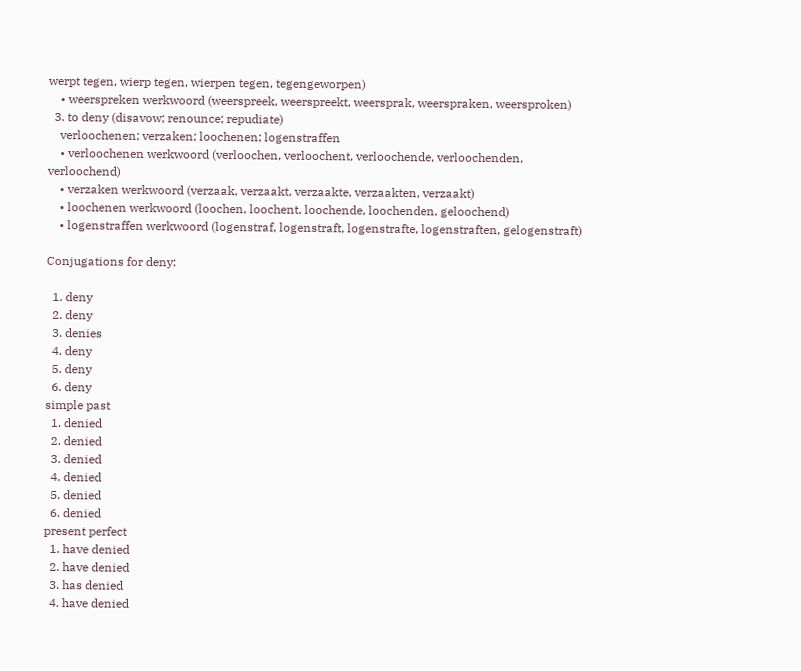werpt tegen, wierp tegen, wierpen tegen, tegengeworpen)
    • weerspreken werkwoord (weerspreek, weerspreekt, weersprak, weerspraken, weersproken)
  3. to deny (disavow; renounce; repudiate)
    verloochenen; verzaken; loochenen; logenstraffen
    • verloochenen werkwoord (verloochen, verloochent, verloochende, verloochenden, verloochend)
    • verzaken werkwoord (verzaak, verzaakt, verzaakte, verzaakten, verzaakt)
    • loochenen werkwoord (loochen, loochent, loochende, loochenden, geloochend)
    • logenstraffen werkwoord (logenstraf, logenstraft, logenstrafte, logenstraften, gelogenstraft)

Conjugations for deny:

  1. deny
  2. deny
  3. denies
  4. deny
  5. deny
  6. deny
simple past
  1. denied
  2. denied
  3. denied
  4. denied
  5. denied
  6. denied
present perfect
  1. have denied
  2. have denied
  3. has denied
  4. have denied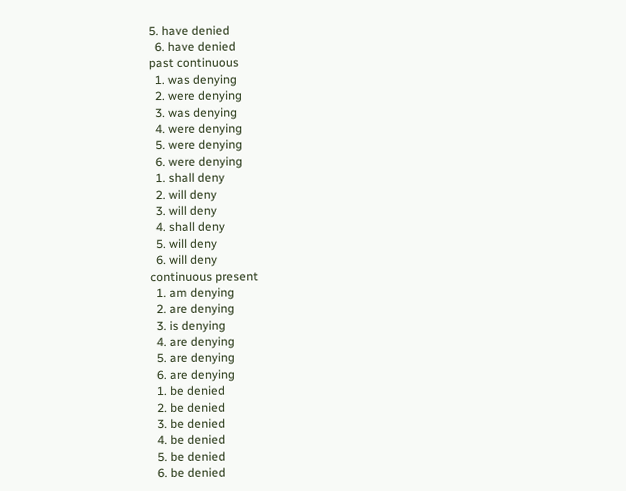5. have denied
  6. have denied
past continuous
  1. was denying
  2. were denying
  3. was denying
  4. were denying
  5. were denying
  6. were denying
  1. shall deny
  2. will deny
  3. will deny
  4. shall deny
  5. will deny
  6. will deny
continuous present
  1. am denying
  2. are denying
  3. is denying
  4. are denying
  5. are denying
  6. are denying
  1. be denied
  2. be denied
  3. be denied
  4. be denied
  5. be denied
  6. be denied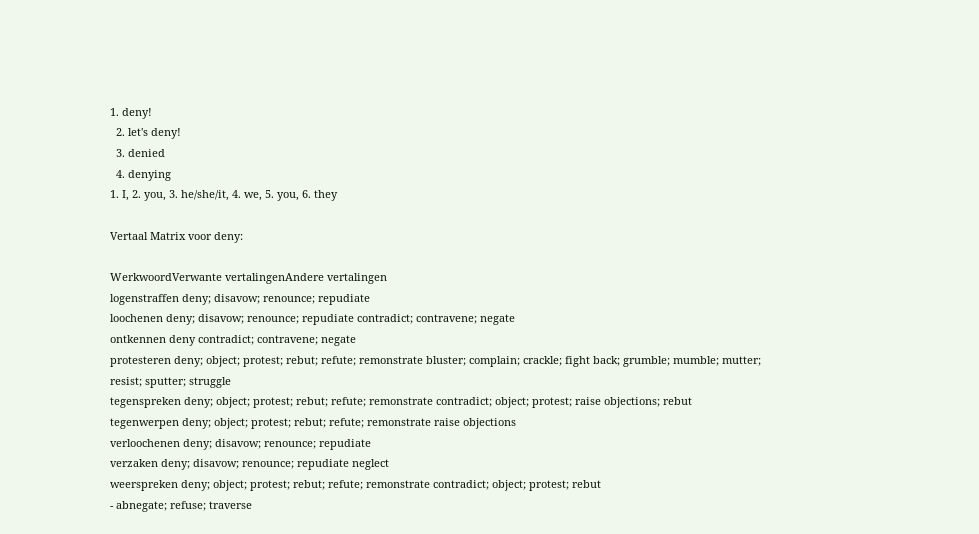1. deny!
  2. let's deny!
  3. denied
  4. denying
1. I, 2. you, 3. he/she/it, 4. we, 5. you, 6. they

Vertaal Matrix voor deny:

WerkwoordVerwante vertalingenAndere vertalingen
logenstraffen deny; disavow; renounce; repudiate
loochenen deny; disavow; renounce; repudiate contradict; contravene; negate
ontkennen deny contradict; contravene; negate
protesteren deny; object; protest; rebut; refute; remonstrate bluster; complain; crackle; fight back; grumble; mumble; mutter; resist; sputter; struggle
tegenspreken deny; object; protest; rebut; refute; remonstrate contradict; object; protest; raise objections; rebut
tegenwerpen deny; object; protest; rebut; refute; remonstrate raise objections
verloochenen deny; disavow; renounce; repudiate
verzaken deny; disavow; renounce; repudiate neglect
weerspreken deny; object; protest; rebut; refute; remonstrate contradict; object; protest; rebut
- abnegate; refuse; traverse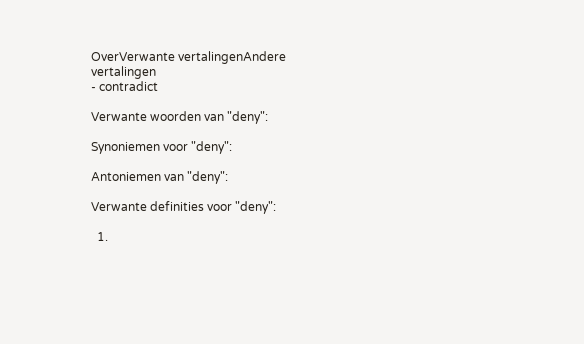OverVerwante vertalingenAndere vertalingen
- contradict

Verwante woorden van "deny":

Synoniemen voor "deny":

Antoniemen van "deny":

Verwante definities voor "deny":

  1.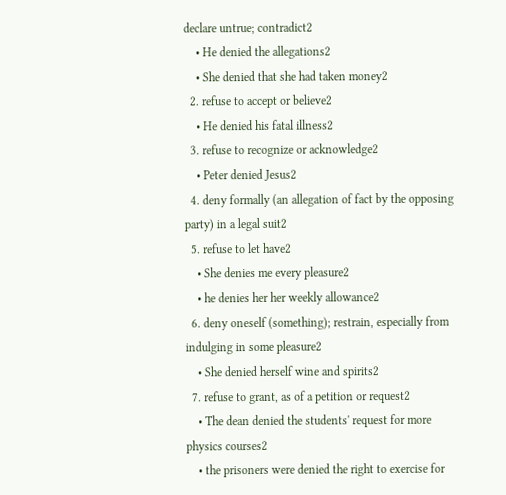declare untrue; contradict2
    • He denied the allegations2
    • She denied that she had taken money2
  2. refuse to accept or believe2
    • He denied his fatal illness2
  3. refuse to recognize or acknowledge2
    • Peter denied Jesus2
  4. deny formally (an allegation of fact by the opposing party) in a legal suit2
  5. refuse to let have2
    • She denies me every pleasure2
    • he denies her her weekly allowance2
  6. deny oneself (something); restrain, especially from indulging in some pleasure2
    • She denied herself wine and spirits2
  7. refuse to grant, as of a petition or request2
    • The dean denied the students' request for more physics courses2
    • the prisoners were denied the right to exercise for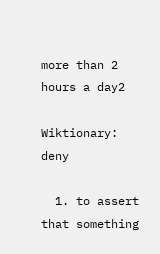more than 2 hours a day2

Wiktionary: deny

  1. to assert that something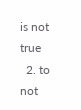is not true
  2. to not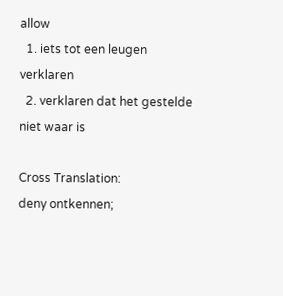allow
  1. iets tot een leugen verklaren
  2. verklaren dat het gestelde niet waar is

Cross Translation:
deny ontkennen;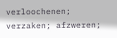verloochenen; verzaken; afzweren;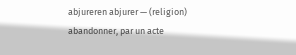abjureren abjurer — (religion) abandonner, par un acte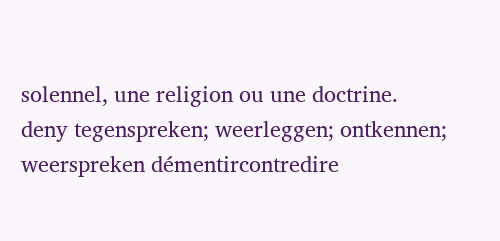solennel, une religion ou une doctrine.
deny tegenspreken; weerleggen; ontkennen; weerspreken démentircontredire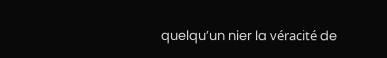quelqu’un nier la véracité de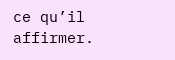ce qu’il affirmer.